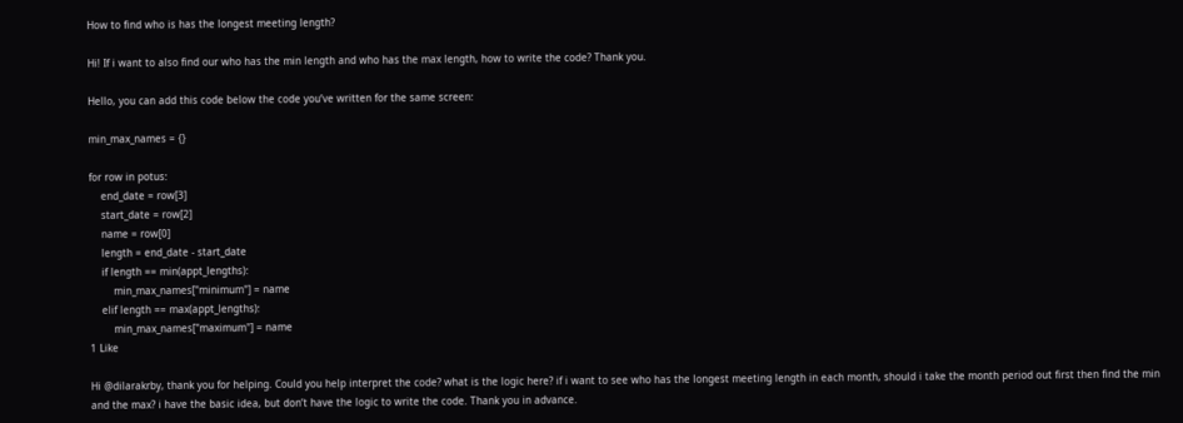How to find who is has the longest meeting length?

Hi! If i want to also find our who has the min length and who has the max length, how to write the code? Thank you.

Hello, you can add this code below the code you’ve written for the same screen:

min_max_names = {}

for row in potus:
    end_date = row[3]
    start_date = row[2]
    name = row[0]
    length = end_date - start_date
    if length == min(appt_lengths):
        min_max_names["minimum"] = name
    elif length == max(appt_lengths):
        min_max_names["maximum"] = name
1 Like

Hi @dilarakrby, thank you for helping. Could you help interpret the code? what is the logic here? if i want to see who has the longest meeting length in each month, should i take the month period out first then find the min and the max? i have the basic idea, but don’t have the logic to write the code. Thank you in advance.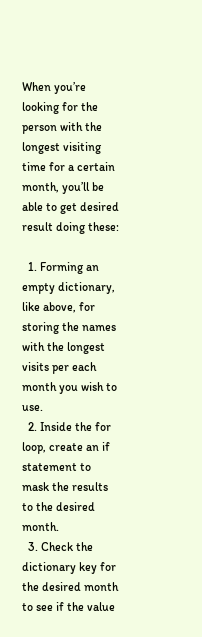When you’re looking for the person with the longest visiting time for a certain month, you’ll be able to get desired result doing these:

  1. Forming an empty dictionary, like above, for storing the names with the longest visits per each month you wish to use.
  2. Inside the for loop, create an if statement to mask the results to the desired month.
  3. Check the dictionary key for the desired month to see if the value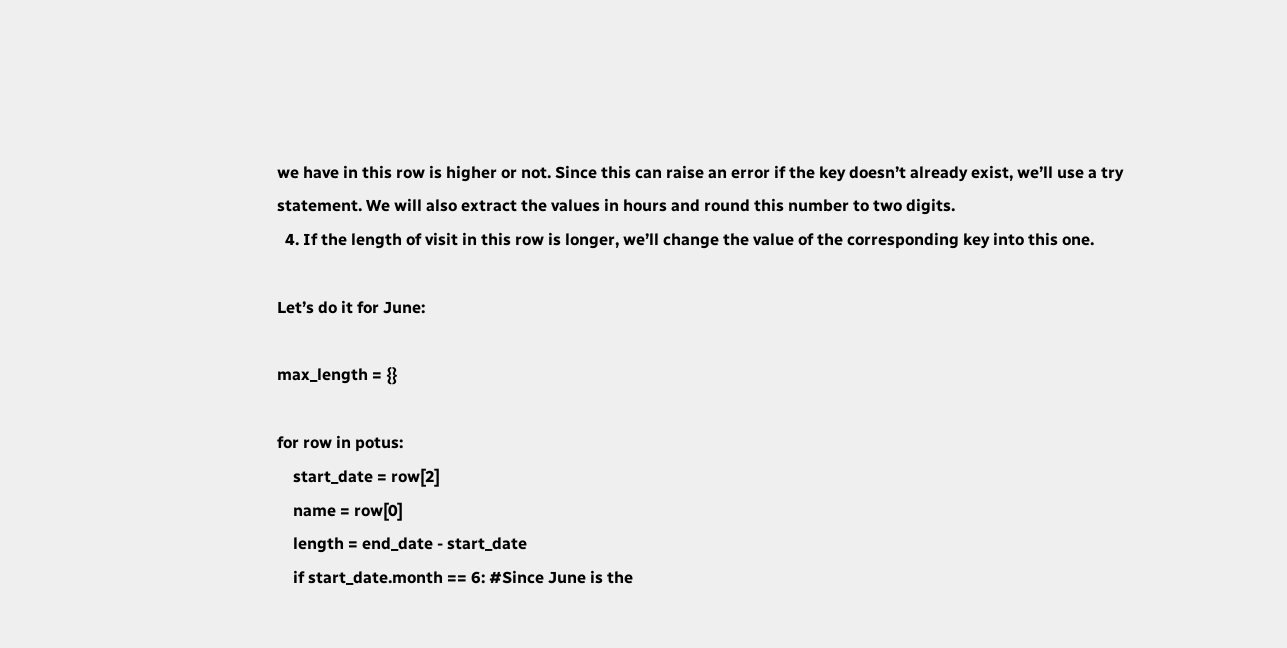we have in this row is higher or not. Since this can raise an error if the key doesn’t already exist, we’ll use a try statement. We will also extract the values in hours and round this number to two digits.
  4. If the length of visit in this row is longer, we’ll change the value of the corresponding key into this one.

Let’s do it for June:

max_length = {}

for row in potus:
    start_date = row[2]
    name = row[0]
    length = end_date - start_date
    if start_date.month == 6: #Since June is the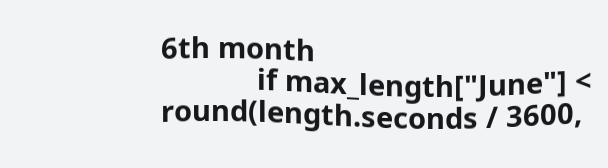6th month
            if max_length["June"] < round(length.seconds / 3600,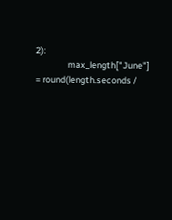2):
                max_length["June"] = round(length.seconds /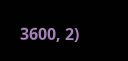3600, 2)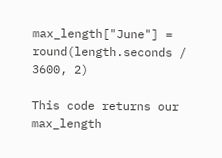max_length["June"] = round(length.seconds / 3600, 2)

This code returns our max_length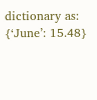dictionary as:
{‘June’: 15.48}